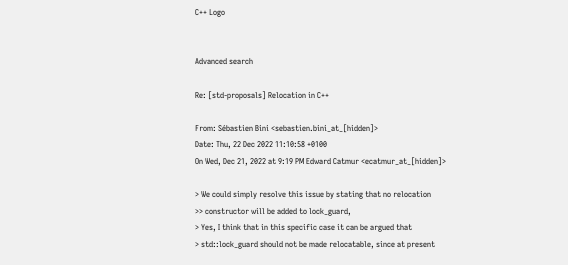C++ Logo


Advanced search

Re: [std-proposals] Relocation in C++

From: Sébastien Bini <sebastien.bini_at_[hidden]>
Date: Thu, 22 Dec 2022 11:10:58 +0100
On Wed, Dec 21, 2022 at 9:19 PM Edward Catmur <ecatmur_at_[hidden]>

> We could simply resolve this issue by stating that no relocation
>> constructor will be added to lock_guard,
> Yes, I think that in this specific case it can be argued that
> std::lock_guard should not be made relocatable, since at present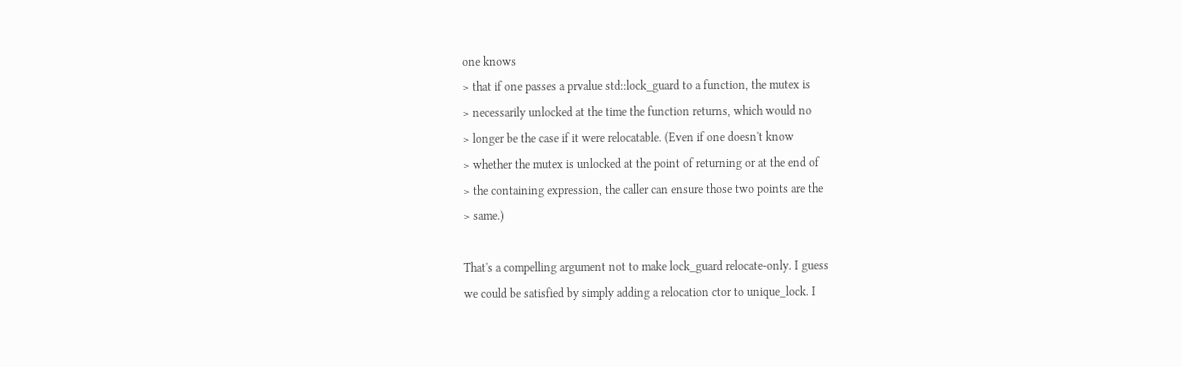one knows
> that if one passes a prvalue std::lock_guard to a function, the mutex is
> necessarily unlocked at the time the function returns, which would no
> longer be the case if it were relocatable. (Even if one doesn't know
> whether the mutex is unlocked at the point of returning or at the end of
> the containing expression, the caller can ensure those two points are the
> same.)

That's a compelling argument not to make lock_guard relocate-only. I guess
we could be satisfied by simply adding a relocation ctor to unique_lock. I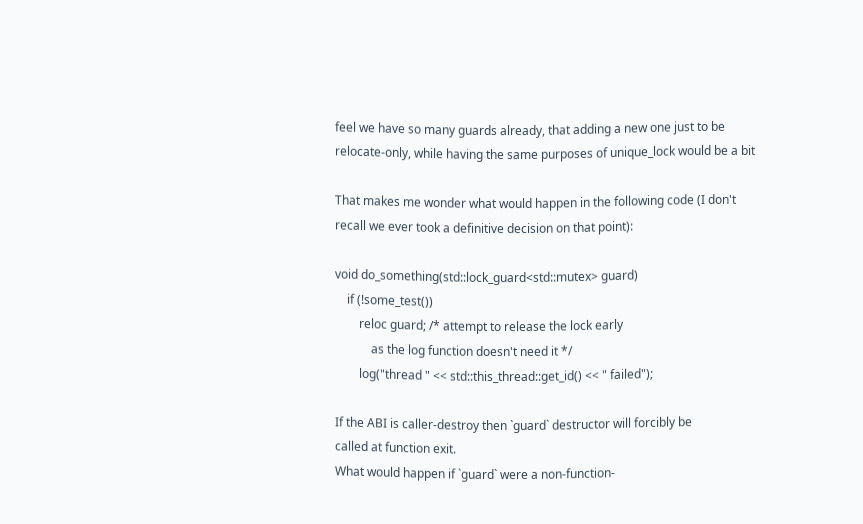feel we have so many guards already, that adding a new one just to be
relocate-only, while having the same purposes of unique_lock would be a bit

That makes me wonder what would happen in the following code (I don't
recall we ever took a definitive decision on that point):

void do_something(std::lock_guard<std::mutex> guard)
    if (!some_test())
        reloc guard; /* attempt to release the lock early
            as the log function doesn't need it */
        log("thread " << std::this_thread::get_id() << " failed");

If the ABI is caller-destroy then `guard` destructor will forcibly be
called at function exit.
What would happen if `guard` were a non-function-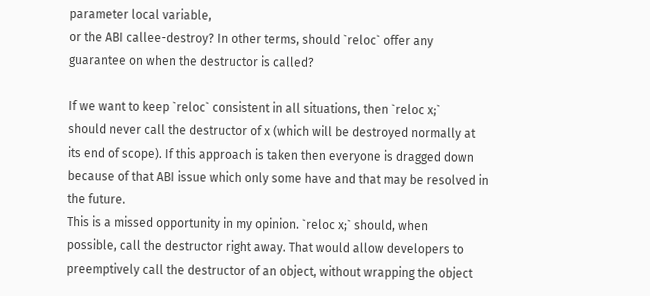parameter local variable,
or the ABI callee-destroy? In other terms, should `reloc` offer any
guarantee on when the destructor is called?

If we want to keep `reloc` consistent in all situations, then `reloc x;`
should never call the destructor of x (which will be destroyed normally at
its end of scope). If this approach is taken then everyone is dragged down
because of that ABI issue which only some have and that may be resolved in
the future.
This is a missed opportunity in my opinion. `reloc x;` should, when
possible, call the destructor right away. That would allow developers to
preemptively call the destructor of an object, without wrapping the object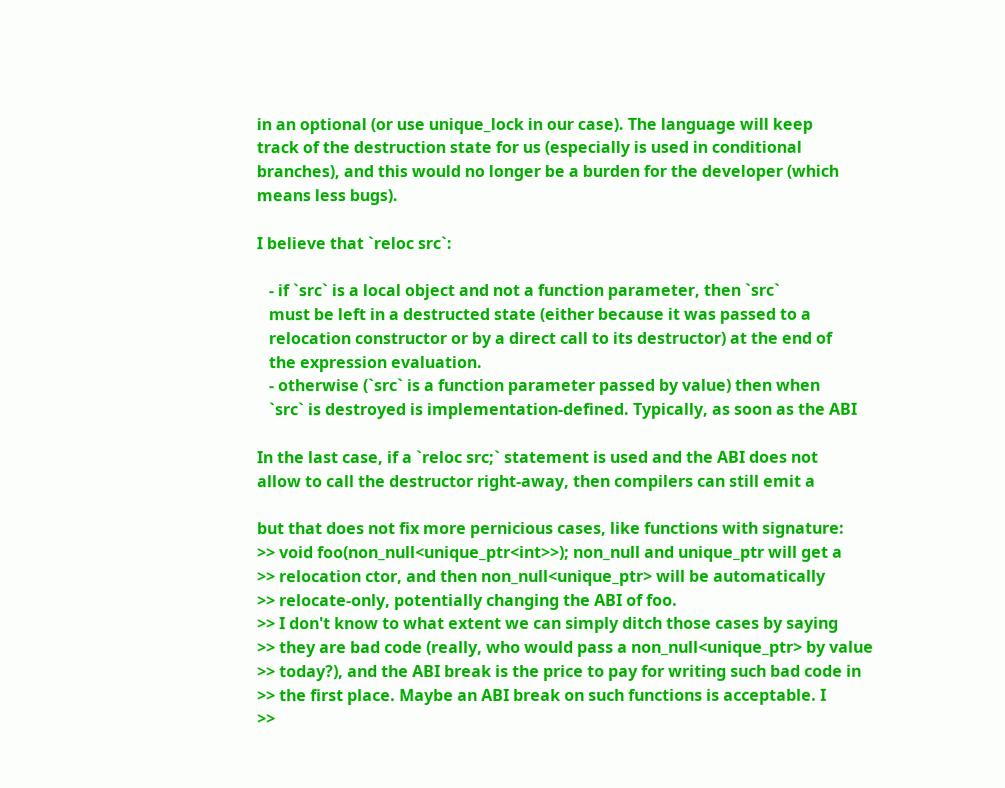in an optional (or use unique_lock in our case). The language will keep
track of the destruction state for us (especially is used in conditional
branches), and this would no longer be a burden for the developer (which
means less bugs).

I believe that `reloc src`:

   - if `src` is a local object and not a function parameter, then `src`
   must be left in a destructed state (either because it was passed to a
   relocation constructor or by a direct call to its destructor) at the end of
   the expression evaluation.
   - otherwise (`src` is a function parameter passed by value) then when
   `src` is destroyed is implementation-defined. Typically, as soon as the ABI

In the last case, if a `reloc src;` statement is used and the ABI does not
allow to call the destructor right-away, then compilers can still emit a

but that does not fix more pernicious cases, like functions with signature:
>> void foo(non_null<unique_ptr<int>>); non_null and unique_ptr will get a
>> relocation ctor, and then non_null<unique_ptr> will be automatically
>> relocate-only, potentially changing the ABI of foo.
>> I don't know to what extent we can simply ditch those cases by saying
>> they are bad code (really, who would pass a non_null<unique_ptr> by value
>> today?), and the ABI break is the price to pay for writing such bad code in
>> the first place. Maybe an ABI break on such functions is acceptable. I
>>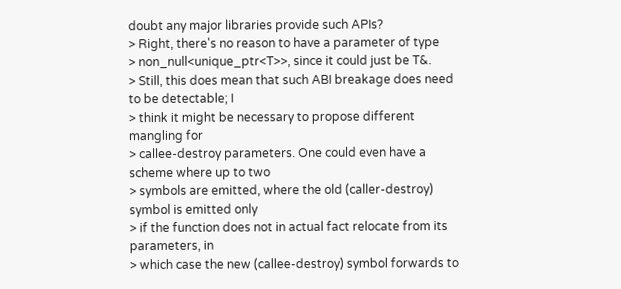doubt any major libraries provide such APIs?
> Right, there's no reason to have a parameter of type
> non_null<unique_ptr<T>>, since it could just be T&.
> Still, this does mean that such ABI breakage does need to be detectable; I
> think it might be necessary to propose different mangling for
> callee-destroy parameters. One could even have a scheme where up to two
> symbols are emitted, where the old (caller-destroy) symbol is emitted only
> if the function does not in actual fact relocate from its parameters, in
> which case the new (callee-destroy) symbol forwards to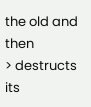the old and then
> destructs its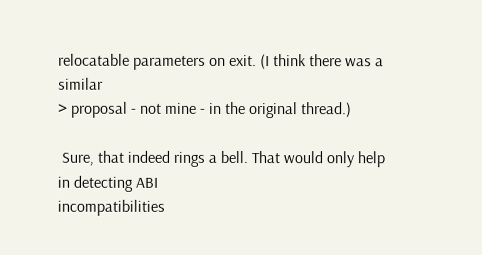relocatable parameters on exit. (I think there was a similar
> proposal - not mine - in the original thread.)

 Sure, that indeed rings a bell. That would only help in detecting ABI
incompatibilities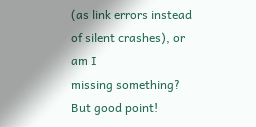(as link errors instead of silent crashes), or am I
missing something? But good point!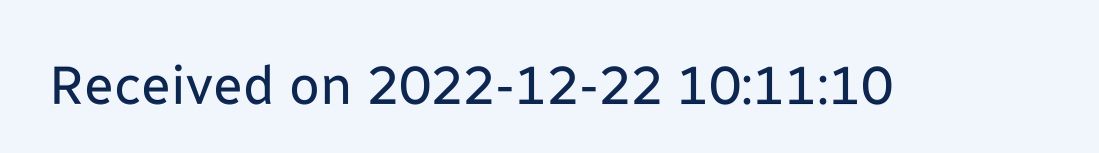Received on 2022-12-22 10:11:10